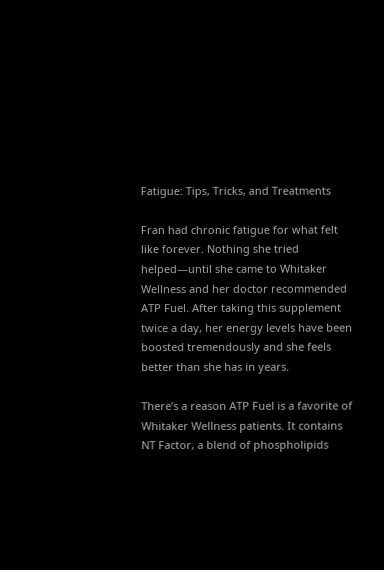Fatigue: Tips, Tricks, and Treatments

Fran had chronic fatigue for what felt like forever. Nothing she tried helped—until she came to Whitaker Wellness and her doctor recommended ATP Fuel. After taking this supplement twice a day, her energy levels have been boosted tremendously and she feels better than she has in years.

There’s a reason ATP Fuel is a favorite of Whitaker Wellness patients. It contains NT Factor, a blend of phospholipids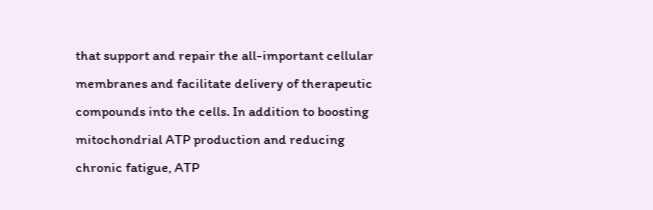that support and repair the all-important cellular membranes and facilitate delivery of therapeutic compounds into the cells. In addition to boosting mitochondrial ATP production and reducing chronic fatigue, ATP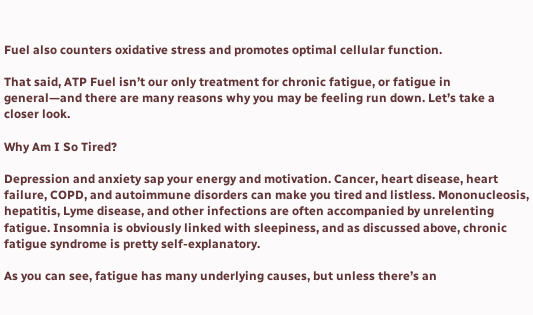Fuel also counters oxidative stress and promotes optimal cellular function.

That said, ATP Fuel isn’t our only treatment for chronic fatigue, or fatigue in general—and there are many reasons why you may be feeling run down. Let’s take a closer look.

Why Am I So Tired?

Depression and anxiety sap your energy and motivation. Cancer, heart disease, heart failure, COPD, and autoimmune disorders can make you tired and listless. Mononucleosis, hepatitis, Lyme disease, and other infections are often accompanied by unrelenting fatigue. Insomnia is obviously linked with sleepiness, and as discussed above, chronic fatigue syndrome is pretty self-explanatory.

As you can see, fatigue has many underlying causes, but unless there’s an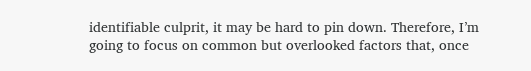identifiable culprit, it may be hard to pin down. Therefore, I’m going to focus on common but overlooked factors that, once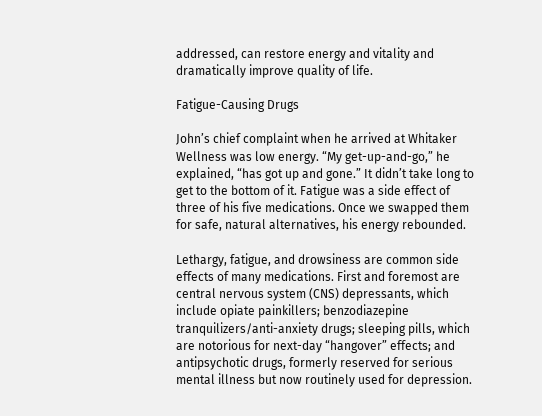addressed, can restore energy and vitality and dramatically improve quality of life.

Fatigue-Causing Drugs

John’s chief complaint when he arrived at Whitaker Wellness was low energy. “My get-up-and-go,” he explained, “has got up and gone.” It didn’t take long to get to the bottom of it. Fatigue was a side effect of three of his five medications. Once we swapped them for safe, natural alternatives, his energy rebounded.

Lethargy, fatigue, and drowsiness are common side effects of many medications. First and foremost are central nervous system (CNS) depressants, which include opiate painkillers; benzodiazepine tranquilizers/anti-anxiety drugs; sleeping pills, which are notorious for next-day “hangover” effects; and antipsychotic drugs, formerly reserved for serious mental illness but now routinely used for depression.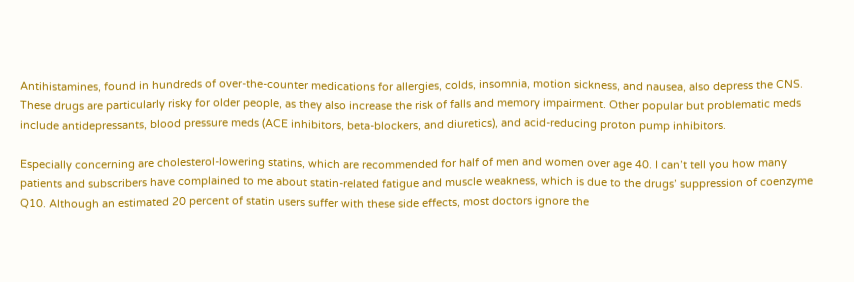Antihistamines, found in hundreds of over-the-counter medications for allergies, colds, insomnia, motion sickness, and nausea, also depress the CNS. These drugs are particularly risky for older people, as they also increase the risk of falls and memory impairment. Other popular but problematic meds include antidepressants, blood pressure meds (ACE inhibitors, beta-blockers, and diuretics), and acid-reducing proton pump inhibitors.

Especially concerning are cholesterol-lowering statins, which are recommended for half of men and women over age 40. I can’t tell you how many patients and subscribers have complained to me about statin-related fatigue and muscle weakness, which is due to the drugs’ suppression of coenzyme Q10. Although an estimated 20 percent of statin users suffer with these side effects, most doctors ignore the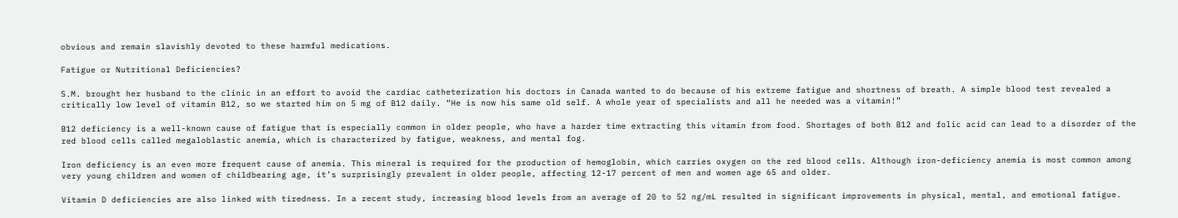obvious and remain slavishly devoted to these harmful medications.

Fatigue or Nutritional Deficiencies?

S.M. brought her husband to the clinic in an effort to avoid the cardiac catheterization his doctors in Canada wanted to do because of his extreme fatigue and shortness of breath. A simple blood test revealed a critically low level of vitamin B12, so we started him on 5 mg of B12 daily. “He is now his same old self. A whole year of specialists and all he needed was a vitamin!”

B12 deficiency is a well-known cause of fatigue that is especially common in older people, who have a harder time extracting this vitamin from food. Shortages of both B12 and folic acid can lead to a disorder of the red blood cells called megaloblastic anemia, which is characterized by fatigue, weakness, and mental fog.

Iron deficiency is an even more frequent cause of anemia. This mineral is required for the production of hemoglobin, which carries oxygen on the red blood cells. Although iron-deficiency anemia is most common among very young children and women of childbearing age, it’s surprisingly prevalent in older people, affecting 12-17 percent of men and women age 65 and older.

Vitamin D deficiencies are also linked with tiredness. In a recent study, increasing blood levels from an average of 20 to 52 ng/mL resulted in significant improvements in physical, mental, and emotional fatigue.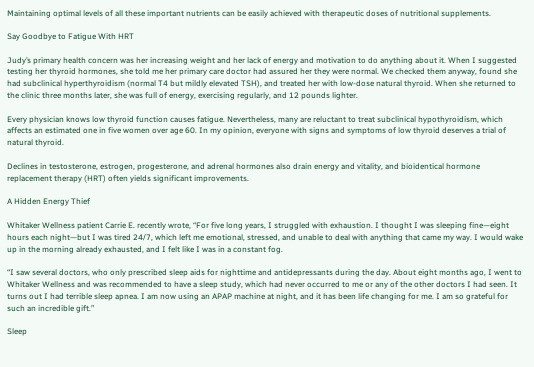Maintaining optimal levels of all these important nutrients can be easily achieved with therapeutic doses of nutritional supplements.

Say Goodbye to Fatigue With HRT

Judy’s primary health concern was her increasing weight and her lack of energy and motivation to do anything about it. When I suggested testing her thyroid hormones, she told me her primary care doctor had assured her they were normal. We checked them anyway, found she had subclinical hyperthyroidism (normal T4 but mildly elevated TSH), and treated her with low-dose natural thyroid. When she returned to the clinic three months later, she was full of energy, exercising regularly, and 12 pounds lighter.

Every physician knows low thyroid function causes fatigue. Nevertheless, many are reluctant to treat subclinical hypothyroidism, which affects an estimated one in five women over age 60. In my opinion, everyone with signs and symptoms of low thyroid deserves a trial of natural thyroid.

Declines in testosterone, estrogen, progesterone, and adrenal hormones also drain energy and vitality, and bioidentical hormone replacement therapy (HRT) often yields significant improvements.

A Hidden Energy Thief

Whitaker Wellness patient Carrie E. recently wrote, “For five long years, I struggled with exhaustion. I thought I was sleeping fine—eight hours each night—but I was tired 24/7, which left me emotional, stressed, and unable to deal with anything that came my way. I would wake up in the morning already exhausted, and I felt like I was in a constant fog.

“I saw several doctors, who only prescribed sleep aids for nighttime and antidepressants during the day. About eight months ago, I went to Whitaker Wellness and was recommended to have a sleep study, which had never occurred to me or any of the other doctors I had seen. It turns out I had terrible sleep apnea. I am now using an APAP machine at night, and it has been life changing for me. I am so grateful for such an incredible gift.”

Sleep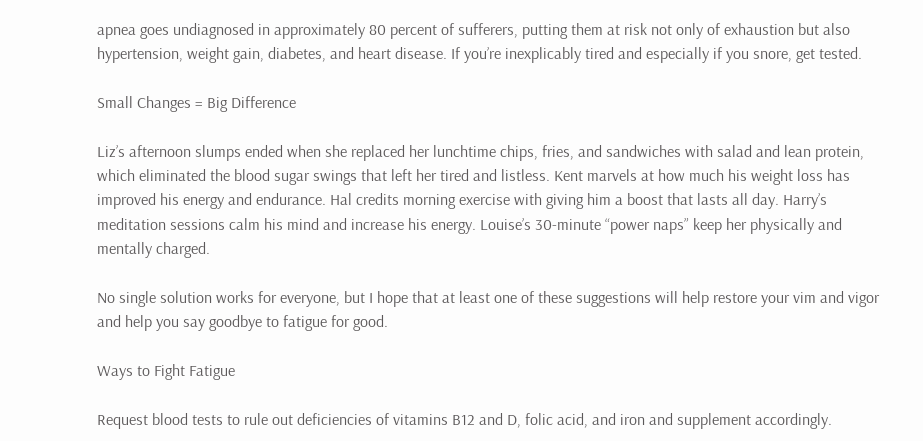apnea goes undiagnosed in approximately 80 percent of sufferers, putting them at risk not only of exhaustion but also hypertension, weight gain, diabetes, and heart disease. If you’re inexplicably tired and especially if you snore, get tested.

Small Changes = Big Difference

Liz’s afternoon slumps ended when she replaced her lunchtime chips, fries, and sandwiches with salad and lean protein, which eliminated the blood sugar swings that left her tired and listless. Kent marvels at how much his weight loss has improved his energy and endurance. Hal credits morning exercise with giving him a boost that lasts all day. Harry’s meditation sessions calm his mind and increase his energy. Louise’s 30-minute “power naps” keep her physically and mentally charged.

No single solution works for everyone, but I hope that at least one of these suggestions will help restore your vim and vigor and help you say goodbye to fatigue for good.

Ways to Fight Fatigue

Request blood tests to rule out deficiencies of vitamins B12 and D, folic acid, and iron and supplement accordingly.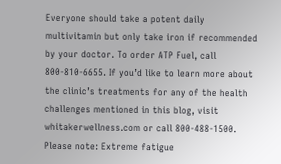Everyone should take a potent daily multivitamin but only take iron if recommended by your doctor. To order ATP Fuel, call 800-810-6655. If you’d like to learn more about the clinic’s treatments for any of the health challenges mentioned in this blog, visit whitakerwellness.com or call 800-488-1500. Please note: Extreme fatigue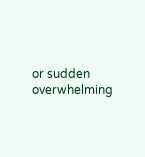or sudden overwhelming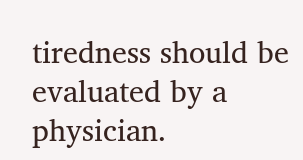tiredness should be evaluated by a physician.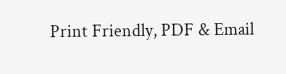Print Friendly, PDF & Email